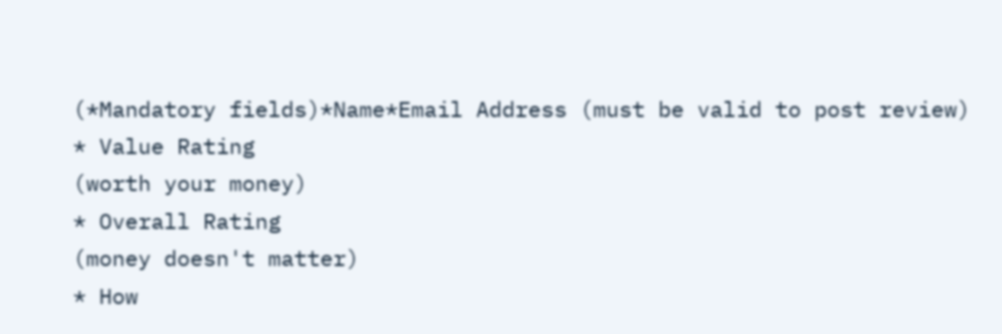(*Mandatory fields)*Name*Email Address (must be valid to post review)
* Value Rating
(worth your money)
* Overall Rating
(money doesn't matter)
* How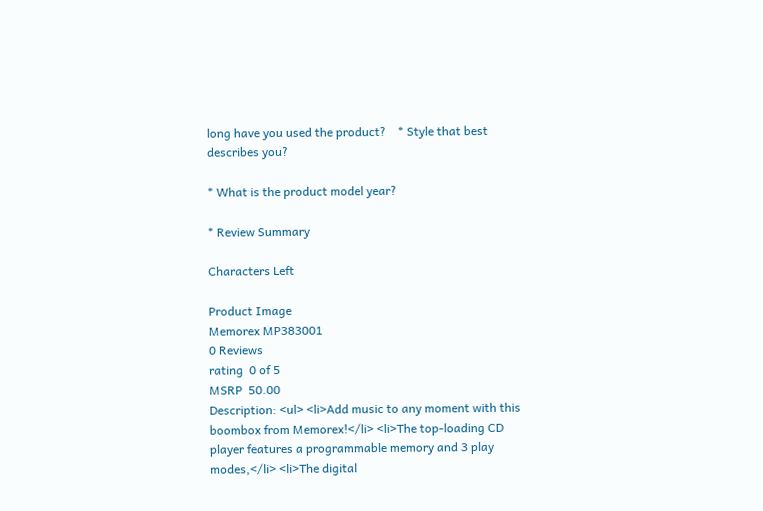long have you used the product?    * Style that best describes you?

* What is the product model year?

* Review Summary

Characters Left

Product Image
Memorex MP383001
0 Reviews
rating  0 of 5
MSRP  50.00
Description: <ul> <li>Add music to any moment with this boombox from Memorex!</li> <li>The top-loading CD player features a programmable memory and 3 play modes,</li> <li>The digital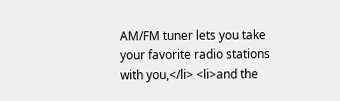AM/FM tuner lets you take your favorite radio stations with you,</li> <li>and the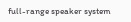full-range speaker system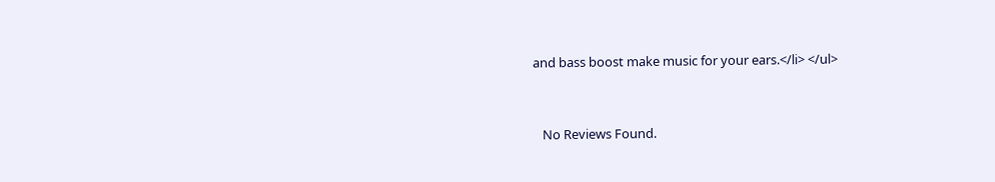and bass boost make music for your ears.</li> </ul>


   No Reviews Found.